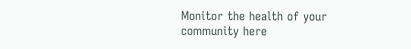Monitor the health of your community here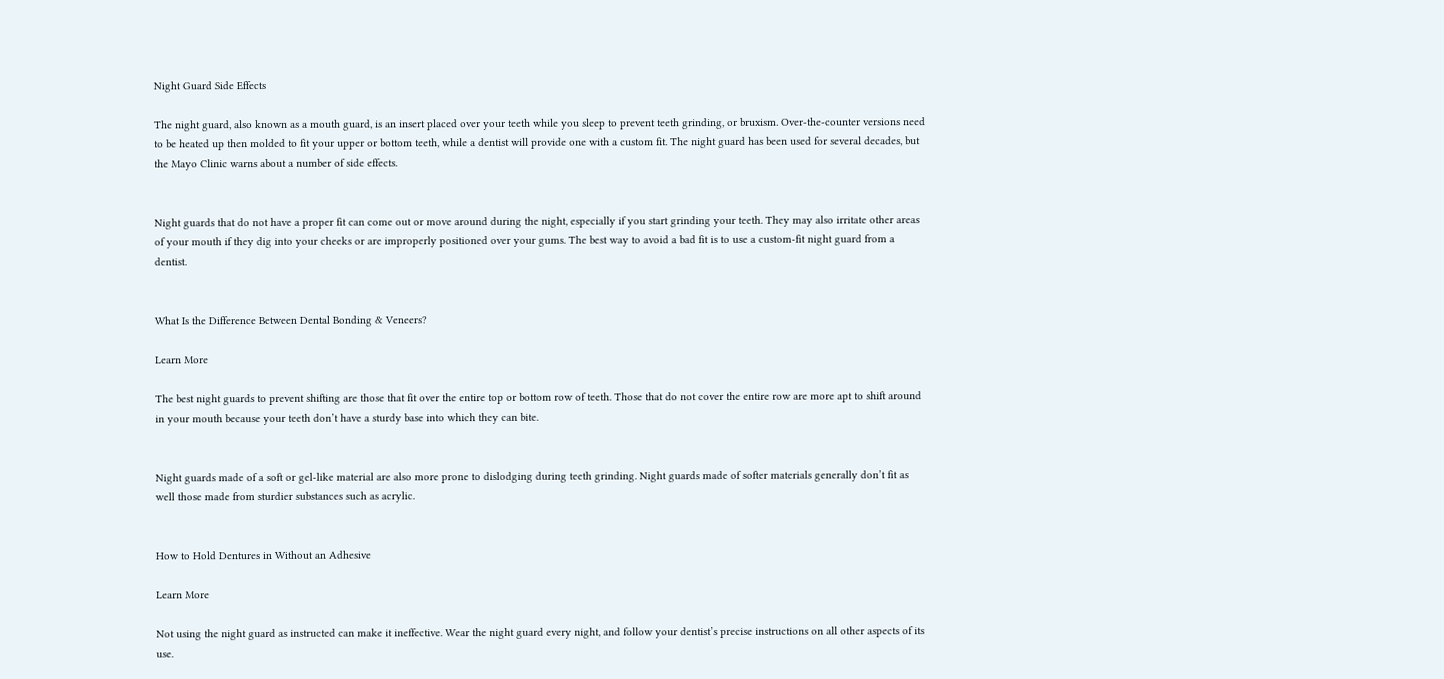Night Guard Side Effects

The night guard, also known as a mouth guard, is an insert placed over your teeth while you sleep to prevent teeth grinding, or bruxism. Over-the-counter versions need to be heated up then molded to fit your upper or bottom teeth, while a dentist will provide one with a custom fit. The night guard has been used for several decades, but the Mayo Clinic warns about a number of side effects.


Night guards that do not have a proper fit can come out or move around during the night, especially if you start grinding your teeth. They may also irritate other areas of your mouth if they dig into your cheeks or are improperly positioned over your gums. The best way to avoid a bad fit is to use a custom-fit night guard from a dentist.


What Is the Difference Between Dental Bonding & Veneers?

Learn More

The best night guards to prevent shifting are those that fit over the entire top or bottom row of teeth. Those that do not cover the entire row are more apt to shift around in your mouth because your teeth don’t have a sturdy base into which they can bite.


Night guards made of a soft or gel-like material are also more prone to dislodging during teeth grinding. Night guards made of softer materials generally don’t fit as well those made from sturdier substances such as acrylic.


How to Hold Dentures in Without an Adhesive

Learn More

Not using the night guard as instructed can make it ineffective. Wear the night guard every night, and follow your dentist’s precise instructions on all other aspects of its use.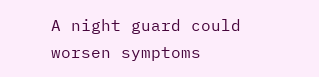A night guard could worsen symptoms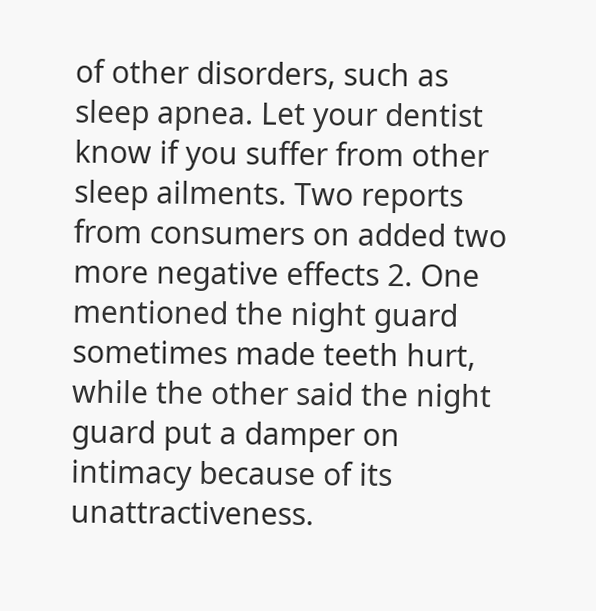of other disorders, such as sleep apnea. Let your dentist know if you suffer from other sleep ailments. Two reports from consumers on added two more negative effects 2. One mentioned the night guard sometimes made teeth hurt, while the other said the night guard put a damper on intimacy because of its unattractiveness.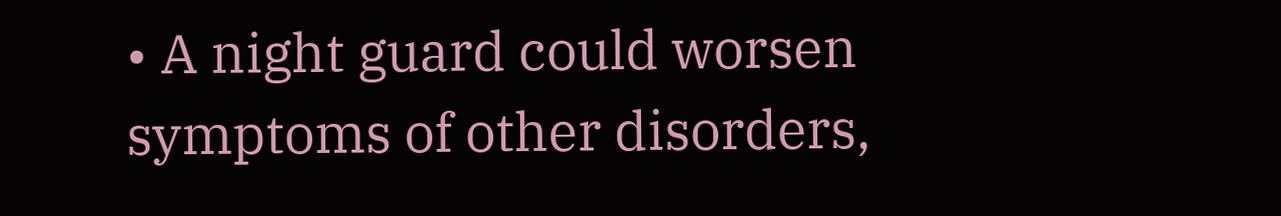• A night guard could worsen symptoms of other disorders,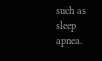such as sleep apnea.